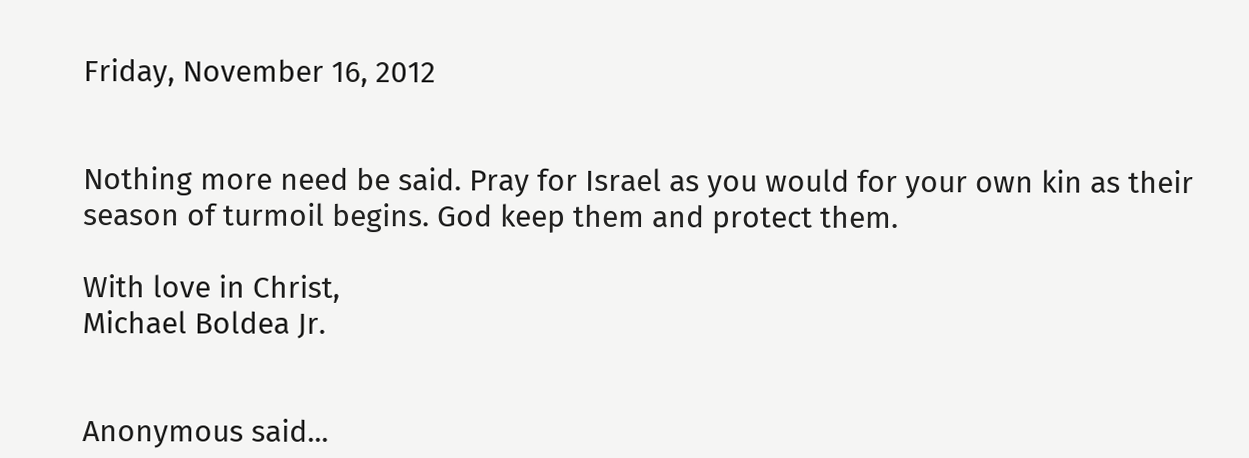Friday, November 16, 2012


Nothing more need be said. Pray for Israel as you would for your own kin as their season of turmoil begins. God keep them and protect them.

With love in Christ,
Michael Boldea Jr.


Anonymous said...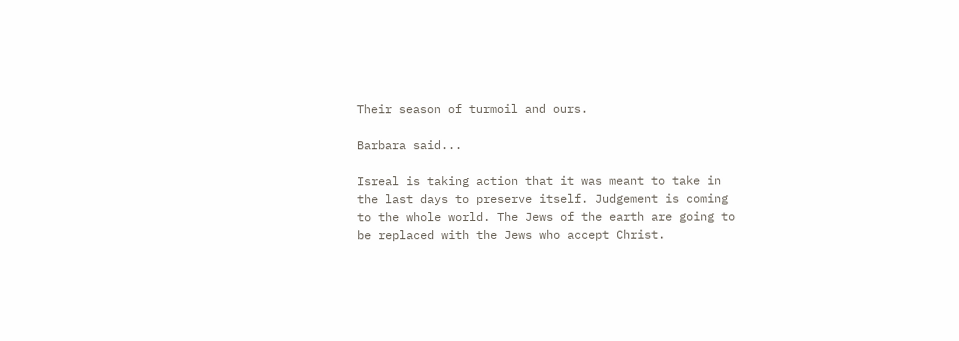Their season of turmoil and ours.

Barbara said...

Isreal is taking action that it was meant to take in the last days to preserve itself. Judgement is coming to the whole world. The Jews of the earth are going to be replaced with the Jews who accept Christ.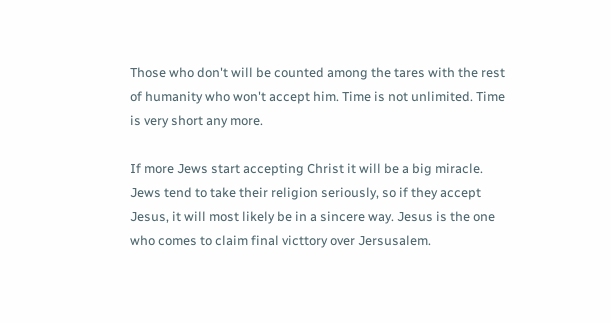Those who don't will be counted among the tares with the rest of humanity who won't accept him. Time is not unlimited. Time is very short any more.

If more Jews start accepting Christ it will be a big miracle. Jews tend to take their religion seriously, so if they accept Jesus, it will most likely be in a sincere way. Jesus is the one who comes to claim final victtory over Jersusalem.